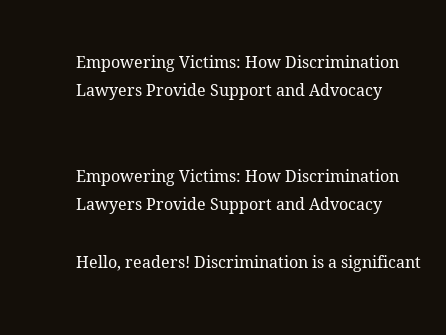Empowering Victims: How Discrimination Lawyers Provide Support and Advocacy


Empowering Victims: How Discrimination Lawyers Provide Support and Advocacy

Hello, readers! Discrimination is a significant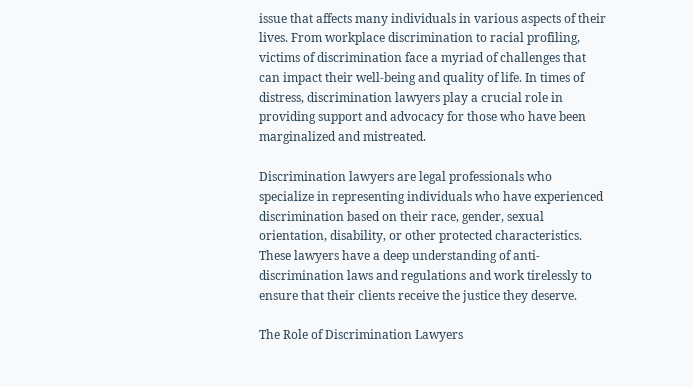issue that affects many individuals in various aspects of their lives. From workplace discrimination to racial profiling, victims of discrimination face a myriad of challenges that can impact their well-being and quality of life. In times of distress, discrimination lawyers play a crucial role in providing support and advocacy for those who have been marginalized and mistreated.

Discrimination lawyers are legal professionals who specialize in representing individuals who have experienced discrimination based on their race, gender, sexual orientation, disability, or other protected characteristics. These lawyers have a deep understanding of anti-discrimination laws and regulations and work tirelessly to ensure that their clients receive the justice they deserve.

The Role of Discrimination Lawyers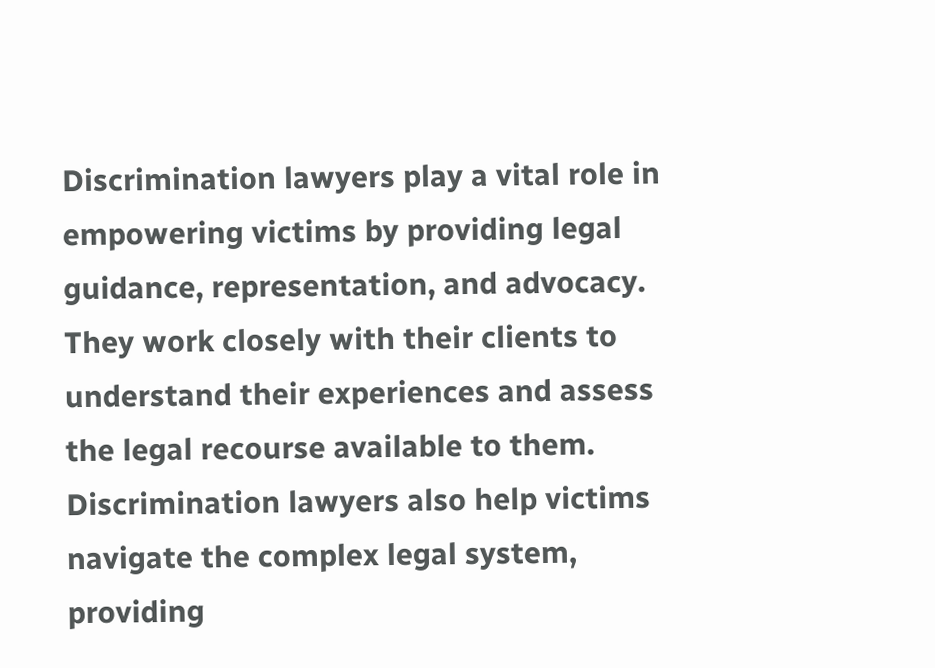Discrimination lawyers play a vital role in empowering victims by providing legal guidance, representation, and advocacy. They work closely with their clients to understand their experiences and assess the legal recourse available to them. Discrimination lawyers also help victims navigate the complex legal system, providing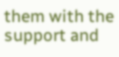them with the support and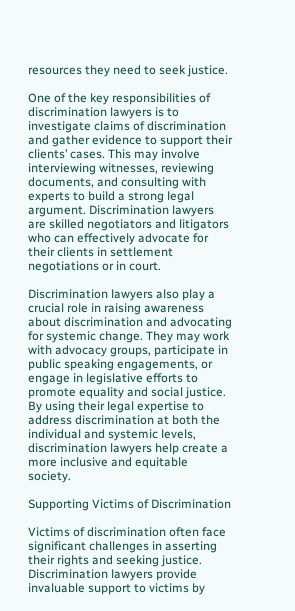resources they need to seek justice.

One of the key responsibilities of discrimination lawyers is to investigate claims of discrimination and gather evidence to support their clients’ cases. This may involve interviewing witnesses, reviewing documents, and consulting with experts to build a strong legal argument. Discrimination lawyers are skilled negotiators and litigators who can effectively advocate for their clients in settlement negotiations or in court.

Discrimination lawyers also play a crucial role in raising awareness about discrimination and advocating for systemic change. They may work with advocacy groups, participate in public speaking engagements, or engage in legislative efforts to promote equality and social justice. By using their legal expertise to address discrimination at both the individual and systemic levels, discrimination lawyers help create a more inclusive and equitable society.

Supporting Victims of Discrimination

Victims of discrimination often face significant challenges in asserting their rights and seeking justice. Discrimination lawyers provide invaluable support to victims by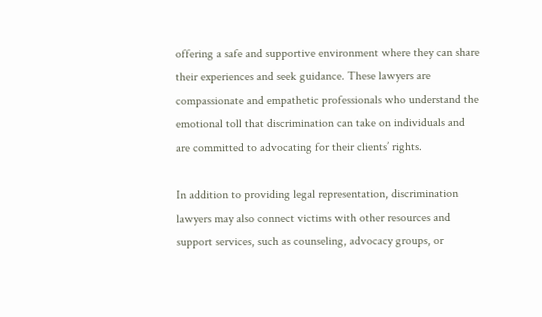offering a safe and supportive environment where they can share their experiences and seek guidance. These lawyers are compassionate and empathetic professionals who understand the emotional toll that discrimination can take on individuals and are committed to advocating for their clients’ rights.

In addition to providing legal representation, discrimination lawyers may also connect victims with other resources and support services, such as counseling, advocacy groups, or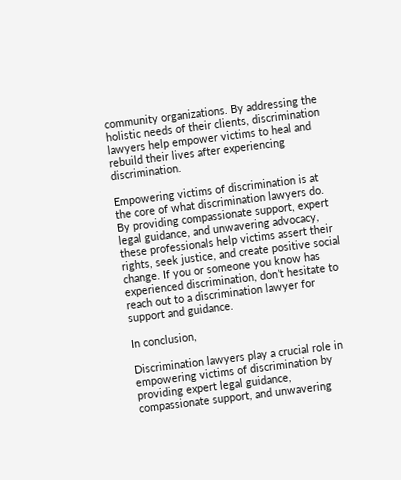community organizations. By addressing the holistic needs of their clients, discrimination lawyers help empower victims to heal and rebuild their lives after experiencing discrimination.

Empowering victims of discrimination is at the core of what discrimination lawyers do. By providing compassionate support, expert legal guidance, and unwavering advocacy, these professionals help victims assert their rights, seek justice, and create positive social change. If you or someone you know has experienced discrimination, don’t hesitate to reach out to a discrimination lawyer for support and guidance.

In conclusion,

Discrimination lawyers play a crucial role in empowering victims of discrimination by providing expert legal guidance, compassionate support, and unwavering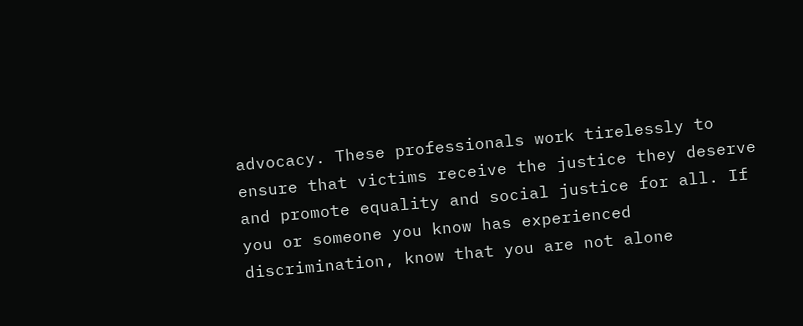advocacy. These professionals work tirelessly to ensure that victims receive the justice they deserve and promote equality and social justice for all. If you or someone you know has experienced discrimination, know that you are not alone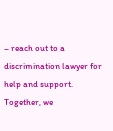– reach out to a discrimination lawyer for help and support. Together, we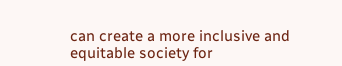can create a more inclusive and equitable society for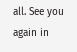all. See you again in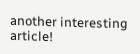another interesting article!